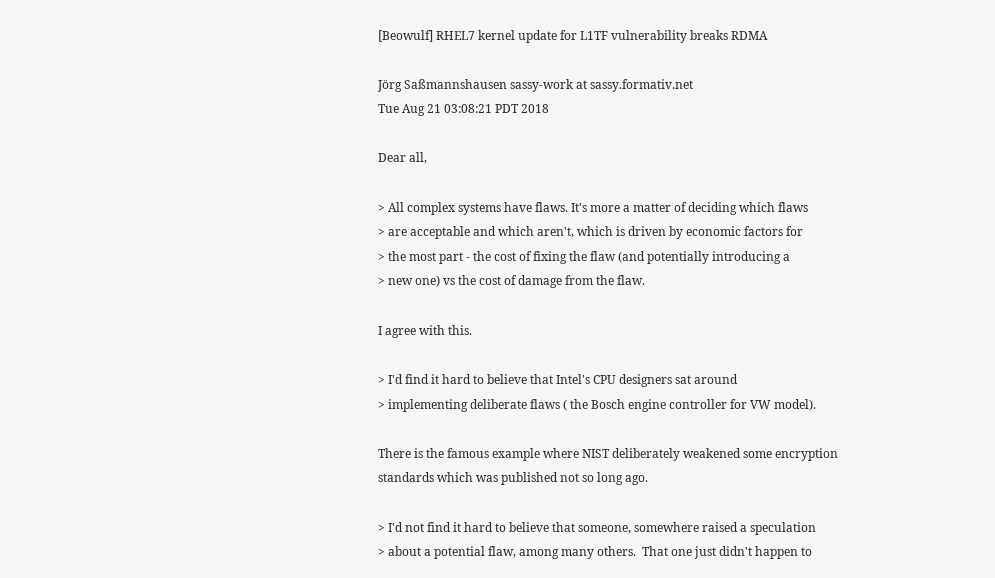[Beowulf] RHEL7 kernel update for L1TF vulnerability breaks RDMA

Jörg Saßmannshausen sassy-work at sassy.formativ.net
Tue Aug 21 03:08:21 PDT 2018

Dear all,

> All complex systems have flaws. It's more a matter of deciding which flaws
> are acceptable and which aren't, which is driven by economic factors for
> the most part - the cost of fixing the flaw (and potentially introducing a
> new one) vs the cost of damage from the flaw.

I agree with this.

> I'd find it hard to believe that Intel's CPU designers sat around
> implementing deliberate flaws ( the Bosch engine controller for VW model).

There is the famous example where NIST deliberately weakened some encryption
standards which was published not so long ago.

> I'd not find it hard to believe that someone, somewhere raised a speculation
> about a potential flaw, among many others.  That one just didn't happen to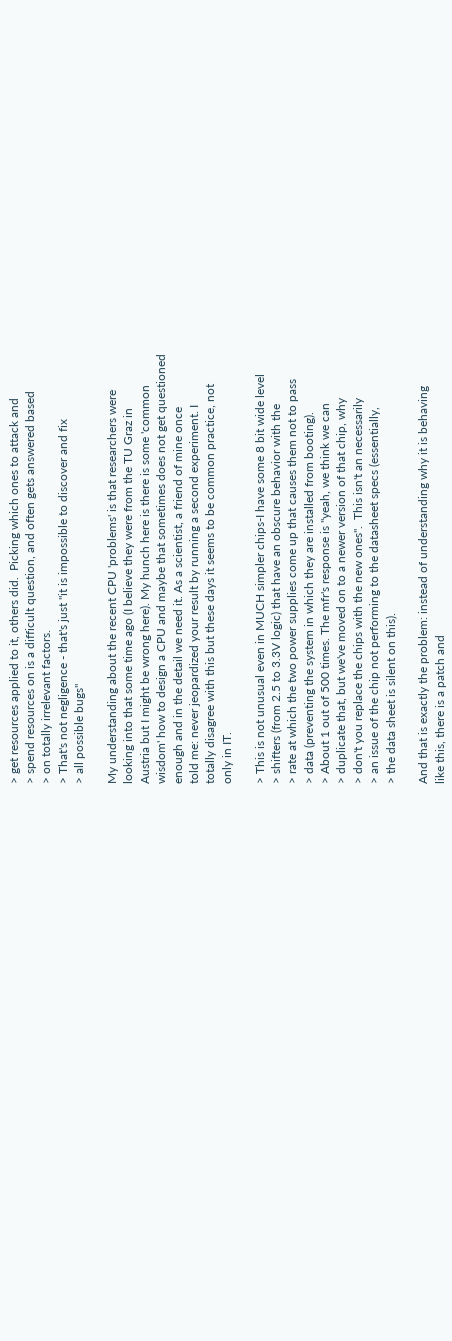> get resources applied to it, others did.  Picking which ones to attack and
> spend resources on is a difficult question, and often gets answered based
> on totally irrelevant factors.
> That's not negligence - that's just "it is impossible to discover and fix
> all possible bugs"

My understanding about the recent CPU 'problems' is that researchers were
looking into that some time ago (I believe they were from the TU Graz in
Austria but I might be wrong here). My hunch here is there is some 'common
wisdom' how to design a CPU and maybe that sometimes does not get questioned
enough and in the detail we need it. As a scientist, a friend of mine once
told me: never jeopardized your result by running a second experiment. I
totally disagree with this but these days it seems to be common practice, not
only in IT.

> This is not unusual even in MUCH simpler chips-I have some 8 bit wide level
> shifters (from 2.5 to 3.3V logic) that have an obscure behavior with the
> rate at which the two power supplies come up that causes them not to pass
> data (preventing the system in which they are installed from booting).
> About 1 out of 500 times. The mfr's response is "yeah, we think we can
> duplicate that, but we've moved on to a newer version of that chip, why
> don't you replace the chips with the new ones".  This isn't an necessarily
> an issue of the chip not performing to the datasheet specs (essentially,
> the data sheet is silent on this).

And that is exactly the problem: instead of understanding why it is behaving
like this, there is a patch and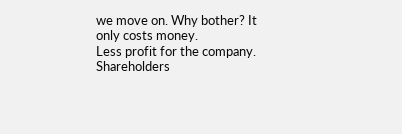we move on. Why bother? It only costs money.
Less profit for the company. Shareholders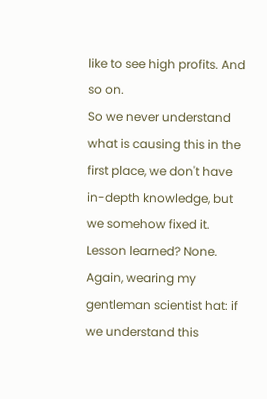like to see high profits. And so on.
So we never understand what is causing this in the first place, we don't have
in-depth knowledge, but we somehow fixed it. Lesson learned? None.
Again, wearing my gentleman scientist hat: if we understand this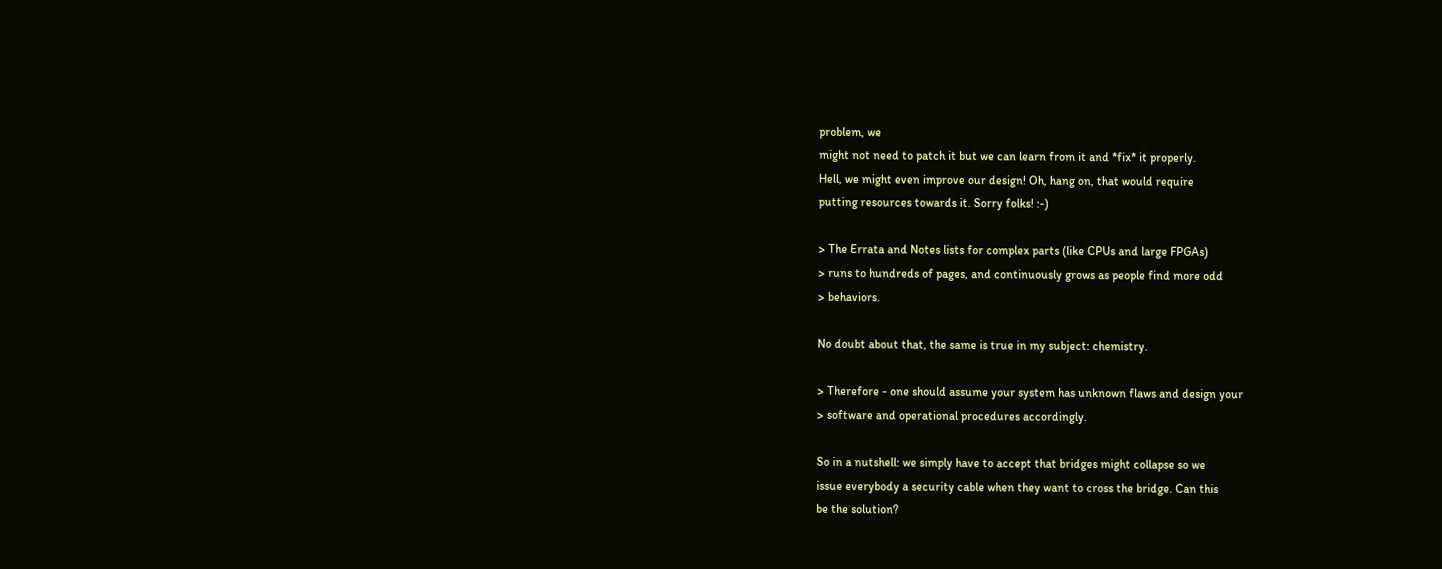problem, we
might not need to patch it but we can learn from it and *fix* it properly.
Hell, we might even improve our design! Oh, hang on, that would require
putting resources towards it. Sorry folks! :-)

> The Errata and Notes lists for complex parts (like CPUs and large FPGAs)
> runs to hundreds of pages, and continuously grows as people find more odd
> behaviors.

No doubt about that, the same is true in my subject: chemistry.

> Therefore - one should assume your system has unknown flaws and design your
> software and operational procedures accordingly.

So in a nutshell: we simply have to accept that bridges might collapse so we
issue everybody a security cable when they want to cross the bridge. Can this
be the solution?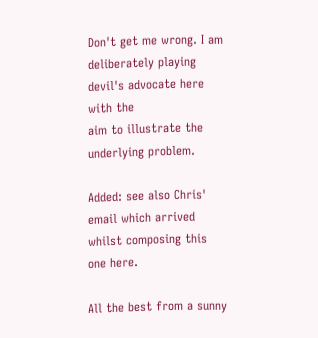Don't get me wrong. I am deliberately playing devil's advocate here with the
aim to illustrate the underlying problem.

Added: see also Chris' email which arrived whilst composing this one here.

All the best from a sunny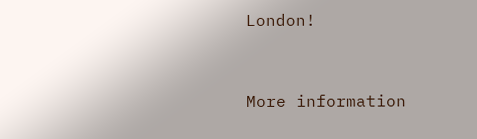London!


More information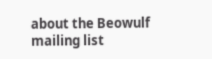about the Beowulf mailing list